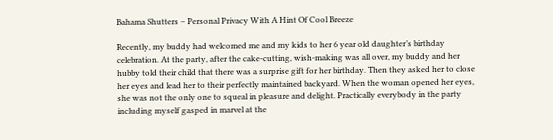Bahama Shutters – Personal Privacy With A Hint Of Cool Breeze

Recently, my buddy had welcomed me and my kids to her 6 year old daughter’s birthday celebration. At the party, after the cake-cutting, wish-making was all over, my buddy and her hubby told their child that there was a surprise gift for her birthday. Then they asked her to close her eyes and lead her to their perfectly maintained backyard. When the woman opened her eyes, she was not the only one to squeal in pleasure and delight. Practically everybody in the party including myself gasped in marvel at the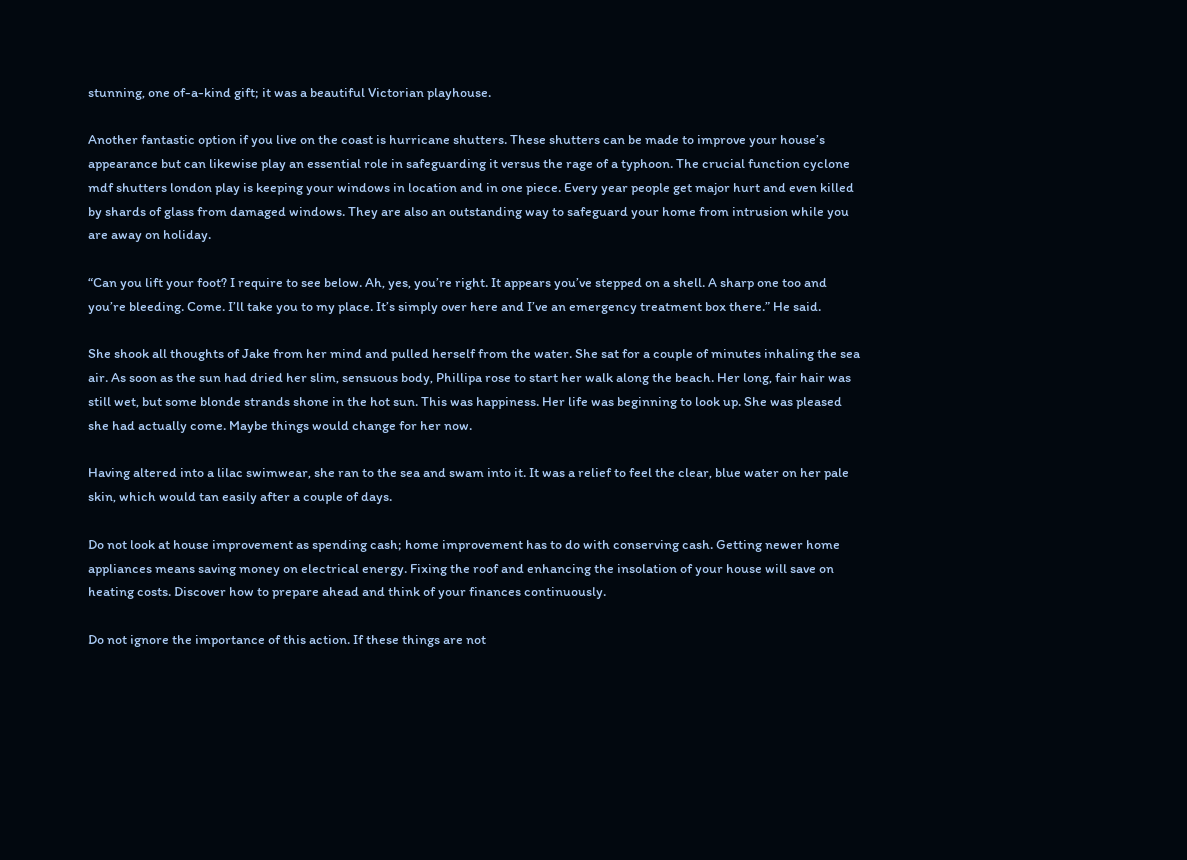stunning, one of-a-kind gift; it was a beautiful Victorian playhouse.

Another fantastic option if you live on the coast is hurricane shutters. These shutters can be made to improve your house’s appearance but can likewise play an essential role in safeguarding it versus the rage of a typhoon. The crucial function cyclone mdf shutters london play is keeping your windows in location and in one piece. Every year people get major hurt and even killed by shards of glass from damaged windows. They are also an outstanding way to safeguard your home from intrusion while you are away on holiday.

“Can you lift your foot? I require to see below. Ah, yes, you’re right. It appears you’ve stepped on a shell. A sharp one too and you’re bleeding. Come. I’ll take you to my place. It’s simply over here and I’ve an emergency treatment box there.” He said.

She shook all thoughts of Jake from her mind and pulled herself from the water. She sat for a couple of minutes inhaling the sea air. As soon as the sun had dried her slim, sensuous body, Phillipa rose to start her walk along the beach. Her long, fair hair was still wet, but some blonde strands shone in the hot sun. This was happiness. Her life was beginning to look up. She was pleased she had actually come. Maybe things would change for her now.

Having altered into a lilac swimwear, she ran to the sea and swam into it. It was a relief to feel the clear, blue water on her pale skin, which would tan easily after a couple of days.

Do not look at house improvement as spending cash; home improvement has to do with conserving cash. Getting newer home appliances means saving money on electrical energy. Fixing the roof and enhancing the insolation of your house will save on heating costs. Discover how to prepare ahead and think of your finances continuously.

Do not ignore the importance of this action. If these things are not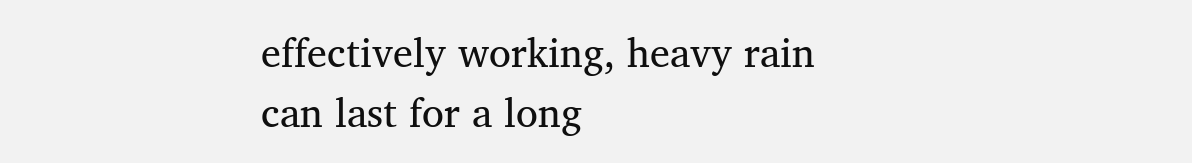effectively working, heavy rain can last for a long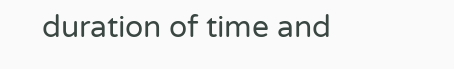duration of time and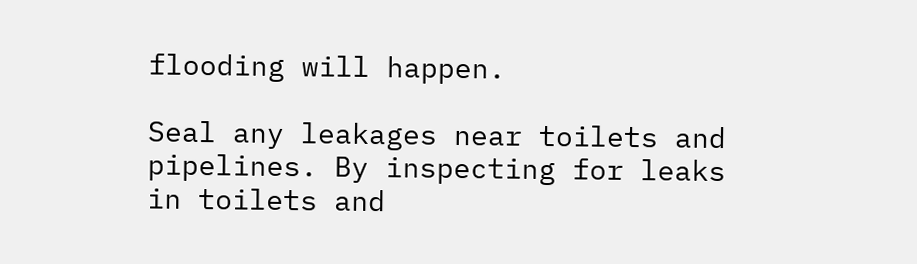flooding will happen.

Seal any leakages near toilets and pipelines. By inspecting for leaks in toilets and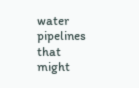water pipelines that might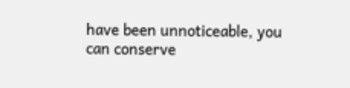have been unnoticeable, you can conserve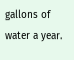gallons of water a year.